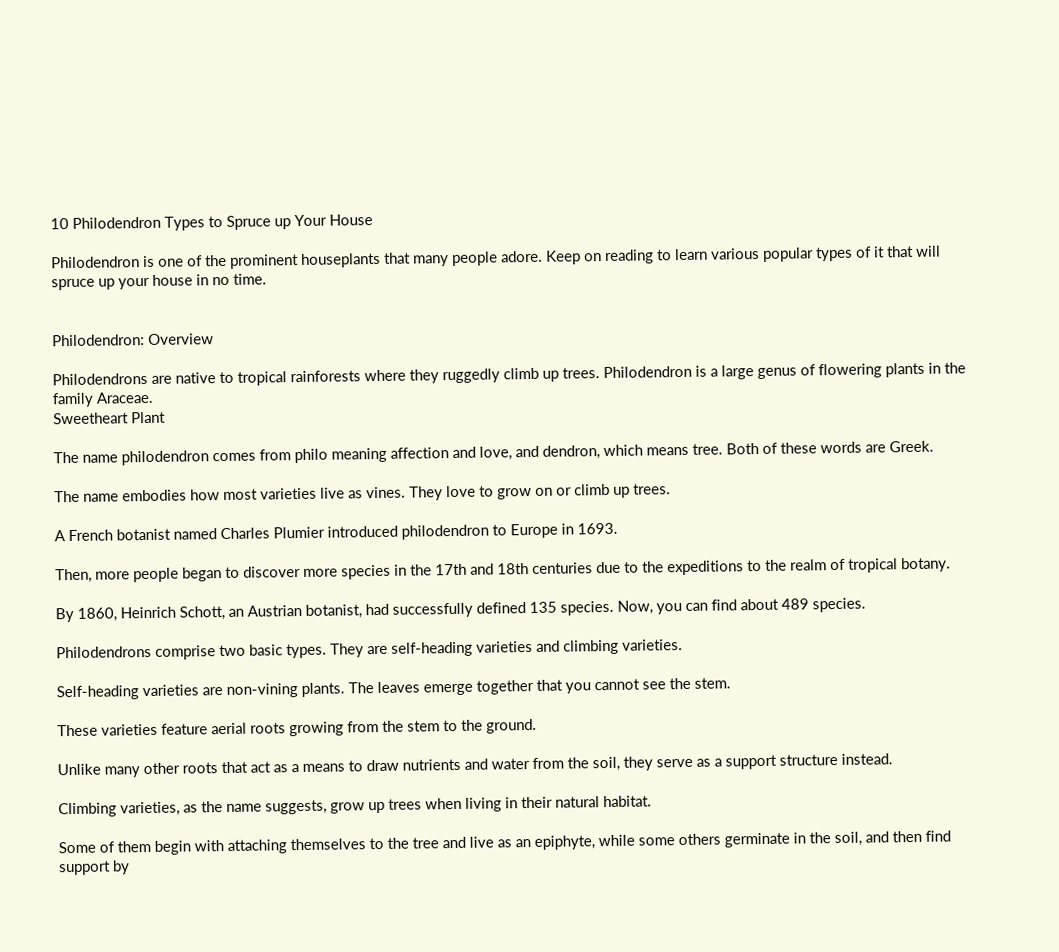10 Philodendron Types to Spruce up Your House

Philodendron is one of the prominent houseplants that many people adore. Keep on reading to learn various popular types of it that will spruce up your house in no time.


Philodendron: Overview

Philodendrons are native to tropical rainforests where they ruggedly climb up trees. Philodendron is a large genus of flowering plants in the family Araceae.
Sweetheart Plant

The name philodendron comes from philo meaning affection and love, and dendron, which means tree. Both of these words are Greek.

The name embodies how most varieties live as vines. They love to grow on or climb up trees.

A French botanist named Charles Plumier introduced philodendron to Europe in 1693.

Then, more people began to discover more species in the 17th and 18th centuries due to the expeditions to the realm of tropical botany.

By 1860, Heinrich Schott, an Austrian botanist, had successfully defined 135 species. Now, you can find about 489 species.

Philodendrons comprise two basic types. They are self-heading varieties and climbing varieties.

Self-heading varieties are non-vining plants. The leaves emerge together that you cannot see the stem.

These varieties feature aerial roots growing from the stem to the ground.

Unlike many other roots that act as a means to draw nutrients and water from the soil, they serve as a support structure instead.

Climbing varieties, as the name suggests, grow up trees when living in their natural habitat.

Some of them begin with attaching themselves to the tree and live as an epiphyte, while some others germinate in the soil, and then find support by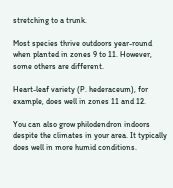stretching to a trunk.

Most species thrive outdoors year-round when planted in zones 9 to 11. However, some others are different.

Heart-leaf variety (P. hederaceum), for example, does well in zones 11 and 12.

You can also grow philodendron indoors despite the climates in your area. It typically does well in more humid conditions.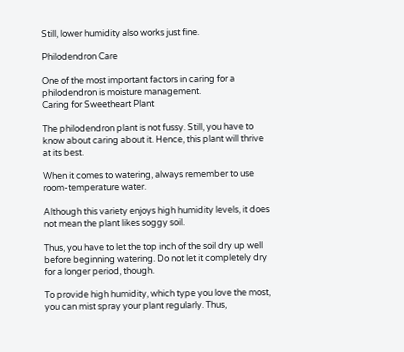Still, lower humidity also works just fine.

Philodendron Care

One of the most important factors in caring for a philodendron is moisture management.
Caring for Sweetheart Plant

The philodendron plant is not fussy. Still, you have to know about caring about it. Hence, this plant will thrive at its best.

When it comes to watering, always remember to use room-temperature water.

Although this variety enjoys high humidity levels, it does not mean the plant likes soggy soil.

Thus, you have to let the top inch of the soil dry up well before beginning watering. Do not let it completely dry for a longer period, though.

To provide high humidity, which type you love the most, you can mist spray your plant regularly. Thus,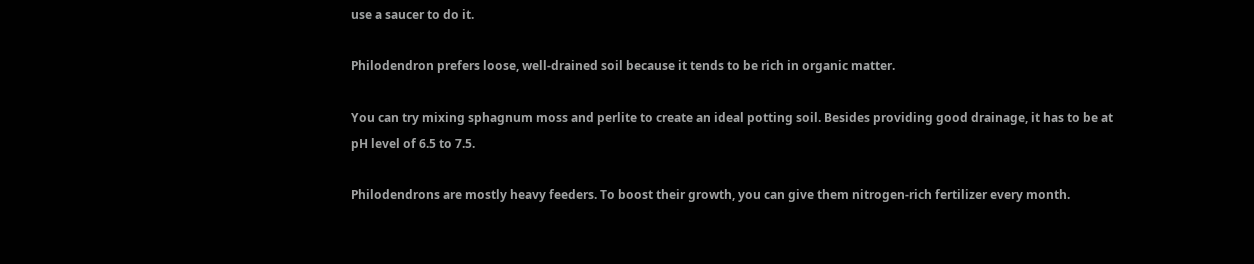use a saucer to do it.

Philodendron prefers loose, well-drained soil because it tends to be rich in organic matter.

You can try mixing sphagnum moss and perlite to create an ideal potting soil. Besides providing good drainage, it has to be at pH level of 6.5 to 7.5.

Philodendrons are mostly heavy feeders. To boost their growth, you can give them nitrogen-rich fertilizer every month.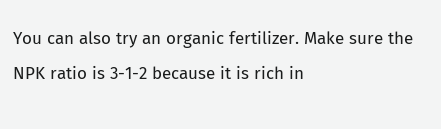You can also try an organic fertilizer. Make sure the NPK ratio is 3-1-2 because it is rich in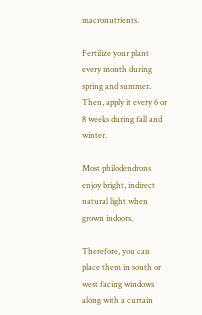macronutrients.

Fertilize your plant every month during spring and summer. Then, apply it every 6 or 8 weeks during fall and winter.

Most philodendrons enjoy bright, indirect natural light when grown indoors.

Therefore, you can place them in south or west facing windows along with a curtain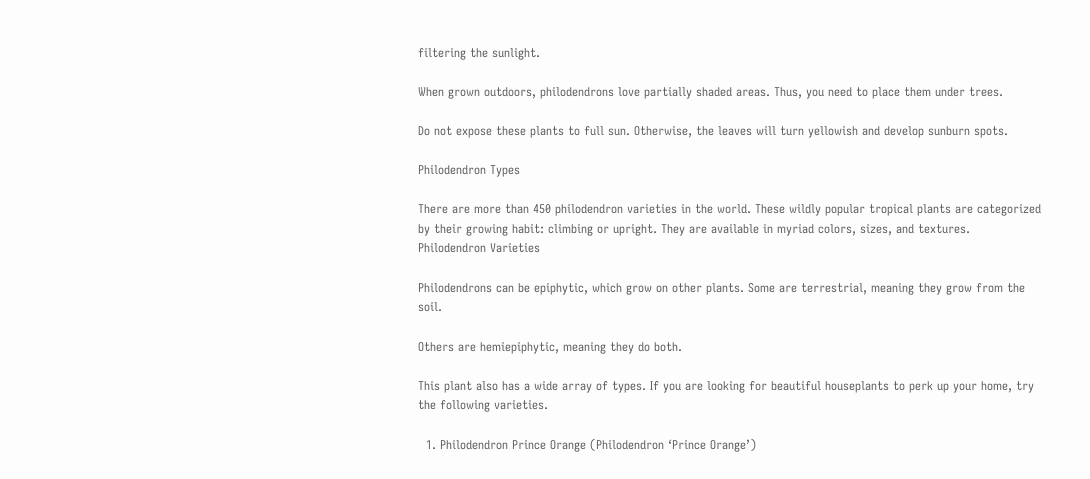filtering the sunlight.

When grown outdoors, philodendrons love partially shaded areas. Thus, you need to place them under trees.

Do not expose these plants to full sun. Otherwise, the leaves will turn yellowish and develop sunburn spots.

Philodendron Types

There are more than 450 philodendron varieties in the world. These wildly popular tropical plants are categorized by their growing habit: climbing or upright. They are available in myriad colors, sizes, and textures.
Philodendron Varieties

Philodendrons can be epiphytic, which grow on other plants. Some are terrestrial, meaning they grow from the soil.

Others are hemiepiphytic, meaning they do both.

This plant also has a wide array of types. If you are looking for beautiful houseplants to perk up your home, try the following varieties.

  1. Philodendron Prince Orange (Philodendron ‘Prince Orange’)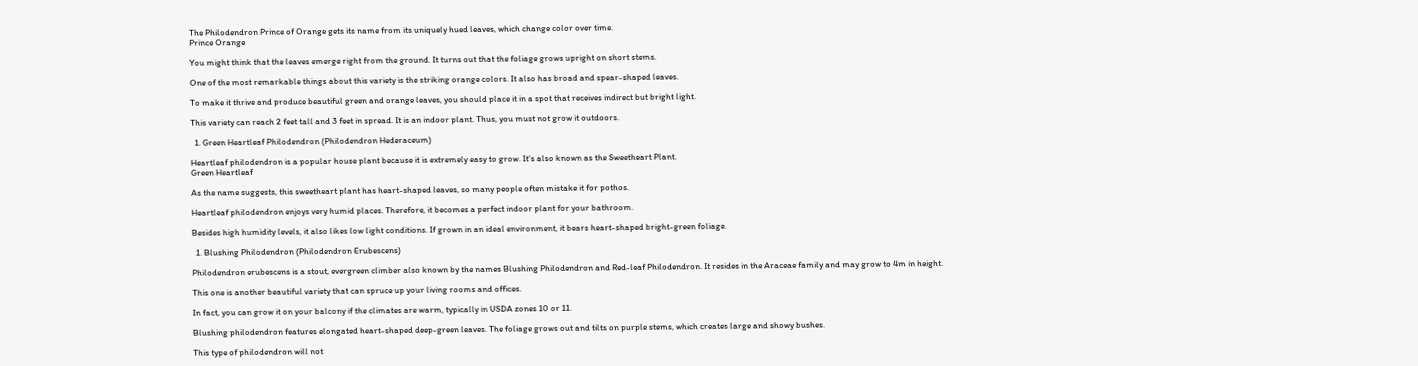The Philodendron Prince of Orange gets its name from its uniquely hued leaves, which change color over time.
Prince Orange

You might think that the leaves emerge right from the ground. It turns out that the foliage grows upright on short stems.

One of the most remarkable things about this variety is the striking orange colors. It also has broad and spear-shaped leaves.

To make it thrive and produce beautiful green and orange leaves, you should place it in a spot that receives indirect but bright light.

This variety can reach 2 feet tall and 3 feet in spread. It is an indoor plant. Thus, you must not grow it outdoors.

  1. Green Heartleaf Philodendron (Philodendron Hederaceum)

Heartleaf philodendron is a popular house plant because it is extremely easy to grow. It's also known as the Sweetheart Plant.
Green Heartleaf

As the name suggests, this sweetheart plant has heart-shaped leaves, so many people often mistake it for pothos.

Heartleaf philodendron enjoys very humid places. Therefore, it becomes a perfect indoor plant for your bathroom.

Besides high humidity levels, it also likes low light conditions. If grown in an ideal environment, it bears heart-shaped bright-green foliage.

  1. Blushing Philodendron (Philodendron Erubescens)

Philodendron erubescens is a stout, evergreen climber also known by the names Blushing Philodendron and Red-leaf Philodendron. It resides in the Araceae family and may grow to 4m in height.

This one is another beautiful variety that can spruce up your living rooms and offices.

In fact, you can grow it on your balcony if the climates are warm, typically in USDA zones 10 or 11.

Blushing philodendron features elongated heart-shaped deep-green leaves. The foliage grows out and tilts on purple stems, which creates large and showy bushes.

This type of philodendron will not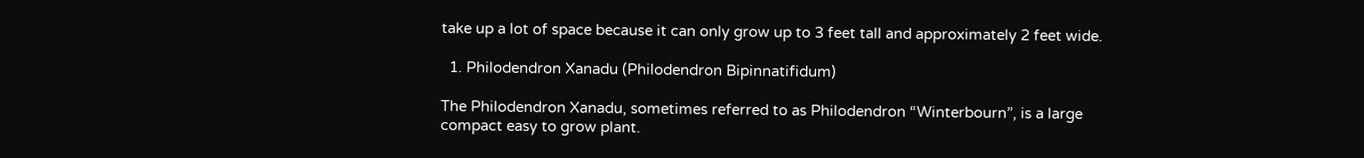take up a lot of space because it can only grow up to 3 feet tall and approximately 2 feet wide.

  1. Philodendron Xanadu (Philodendron Bipinnatifidum)

The Philodendron Xanadu, sometimes referred to as Philodendron “Winterbourn”, is a large compact easy to grow plant.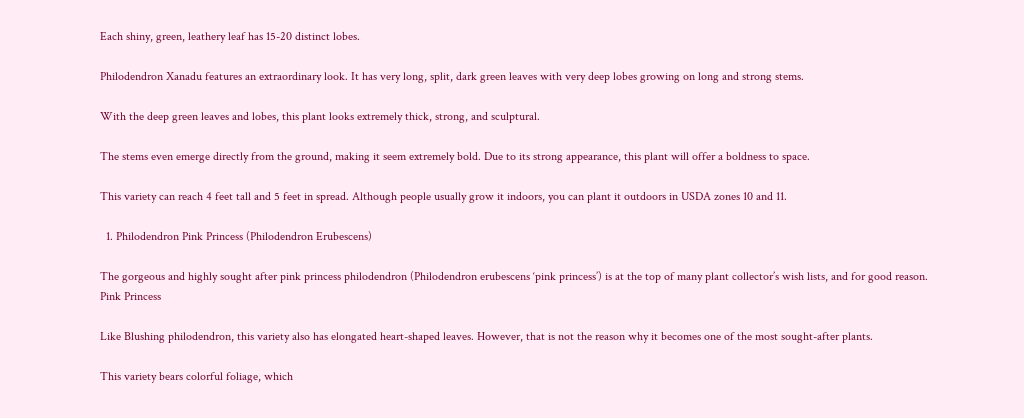Each shiny, green, leathery leaf has 15-20 distinct lobes.

Philodendron Xanadu features an extraordinary look. It has very long, split, dark green leaves with very deep lobes growing on long and strong stems.

With the deep green leaves and lobes, this plant looks extremely thick, strong, and sculptural.

The stems even emerge directly from the ground, making it seem extremely bold. Due to its strong appearance, this plant will offer a boldness to space.

This variety can reach 4 feet tall and 5 feet in spread. Although people usually grow it indoors, you can plant it outdoors in USDA zones 10 and 11.

  1. Philodendron Pink Princess (Philodendron Erubescens)

The gorgeous and highly sought after pink princess philodendron (Philodendron erubescens ‘pink princess’) is at the top of many plant collector’s wish lists, and for good reason.
Pink Princess

Like Blushing philodendron, this variety also has elongated heart-shaped leaves. However, that is not the reason why it becomes one of the most sought-after plants.

This variety bears colorful foliage, which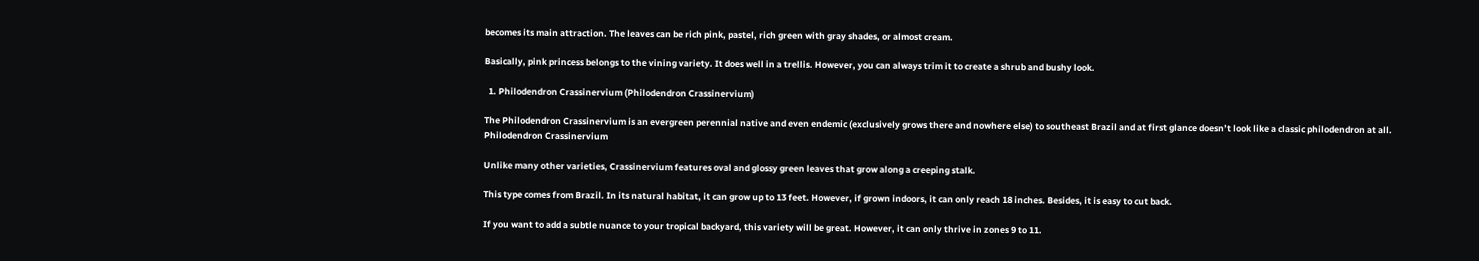becomes its main attraction. The leaves can be rich pink, pastel, rich green with gray shades, or almost cream.

Basically, pink princess belongs to the vining variety. It does well in a trellis. However, you can always trim it to create a shrub and bushy look.

  1. Philodendron Crassinervium (Philodendron Crassinervium)

The Philodendron Crassinervium is an evergreen perennial native and even endemic (exclusively grows there and nowhere else) to southeast Brazil and at first glance doesn’t look like a classic philodendron at all.
Philodendron Crassinervium

Unlike many other varieties, Crassinervium features oval and glossy green leaves that grow along a creeping stalk.

This type comes from Brazil. In its natural habitat, it can grow up to 13 feet. However, if grown indoors, it can only reach 18 inches. Besides, it is easy to cut back.

If you want to add a subtle nuance to your tropical backyard, this variety will be great. However, it can only thrive in zones 9 to 11.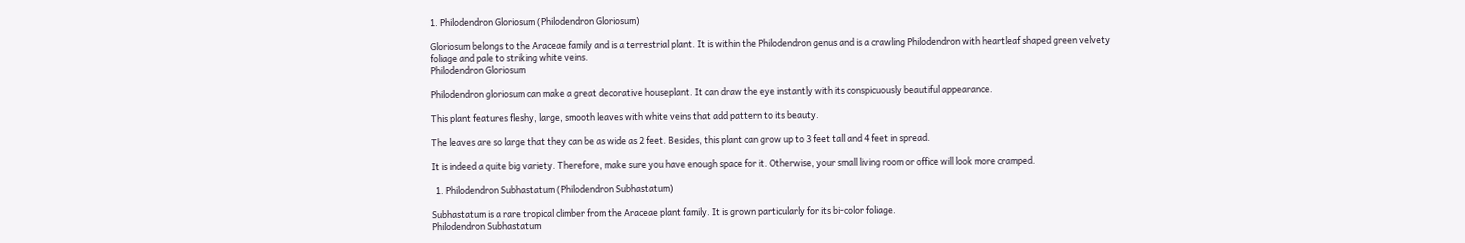1. Philodendron Gloriosum (Philodendron Gloriosum)

Gloriosum belongs to the Araceae family and is a terrestrial plant. It is within the Philodendron genus and is a crawling Philodendron with heartleaf shaped green velvety foliage and pale to striking white veins.
Philodendron Gloriosum

Philodendron gloriosum can make a great decorative houseplant. It can draw the eye instantly with its conspicuously beautiful appearance.

This plant features fleshy, large, smooth leaves with white veins that add pattern to its beauty.

The leaves are so large that they can be as wide as 2 feet. Besides, this plant can grow up to 3 feet tall and 4 feet in spread.

It is indeed a quite big variety. Therefore, make sure you have enough space for it. Otherwise, your small living room or office will look more cramped.

  1. Philodendron Subhastatum (Philodendron Subhastatum)

Subhastatum is a rare tropical climber from the Araceae plant family. It is grown particularly for its bi-color foliage.
Philodendron Subhastatum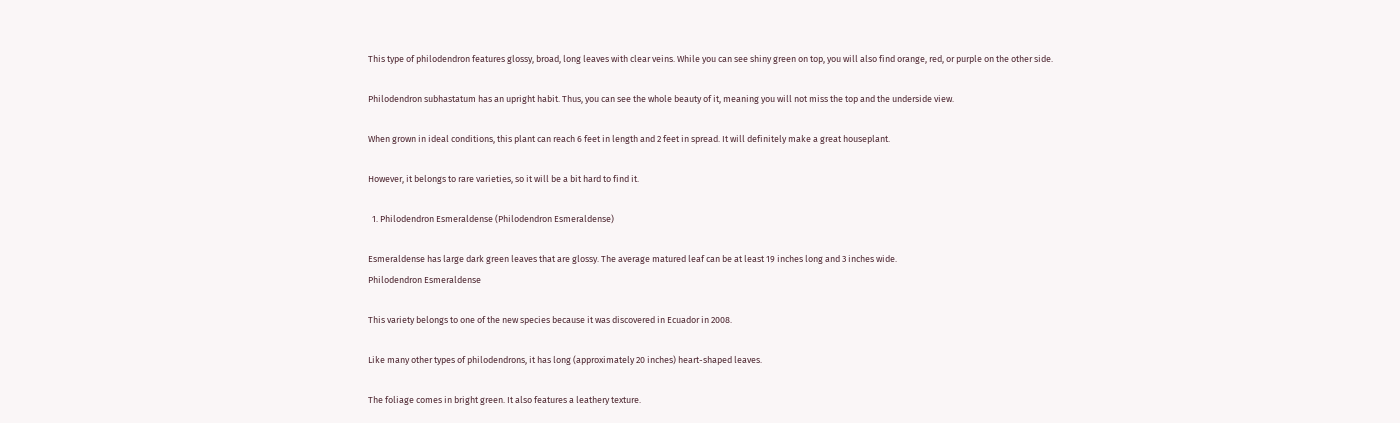This type of philodendron features glossy, broad, long leaves with clear veins. While you can see shiny green on top, you will also find orange, red, or purple on the other side.

Philodendron subhastatum has an upright habit. Thus, you can see the whole beauty of it, meaning you will not miss the top and the underside view.

When grown in ideal conditions, this plant can reach 6 feet in length and 2 feet in spread. It will definitely make a great houseplant.

However, it belongs to rare varieties, so it will be a bit hard to find it.

  1. Philodendron Esmeraldense (Philodendron Esmeraldense)

Esmeraldense has large dark green leaves that are glossy. The average matured leaf can be at least 19 inches long and 3 inches wide.
Philodendron Esmeraldense

This variety belongs to one of the new species because it was discovered in Ecuador in 2008.

Like many other types of philodendrons, it has long (approximately 20 inches) heart-shaped leaves.

The foliage comes in bright green. It also features a leathery texture.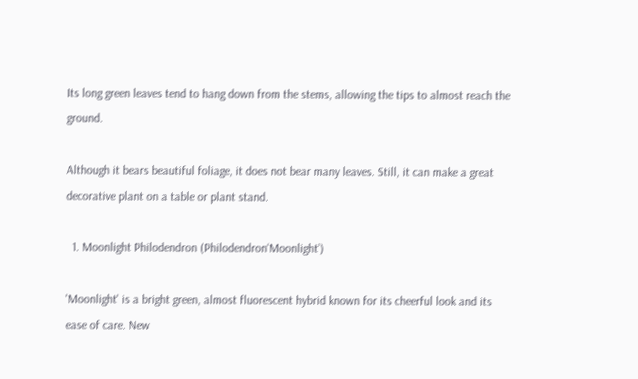Its long green leaves tend to hang down from the stems, allowing the tips to almost reach the ground.

Although it bears beautiful foliage, it does not bear many leaves. Still, it can make a great decorative plant on a table or plant stand.

  1. Moonlight Philodendron (Philodendron‘Moonlight’)

'Moonlight' is a bright green, almost fluorescent hybrid known for its cheerful look and its ease of care. New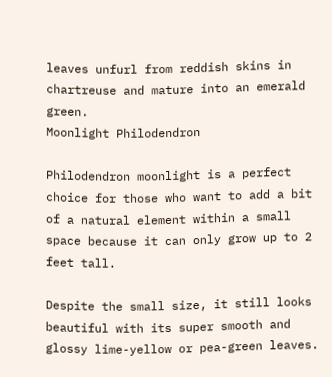leaves unfurl from reddish skins in chartreuse and mature into an emerald green.
Moonlight Philodendron

Philodendron moonlight is a perfect choice for those who want to add a bit of a natural element within a small space because it can only grow up to 2 feet tall.

Despite the small size, it still looks beautiful with its super smooth and glossy lime-yellow or pea-green leaves.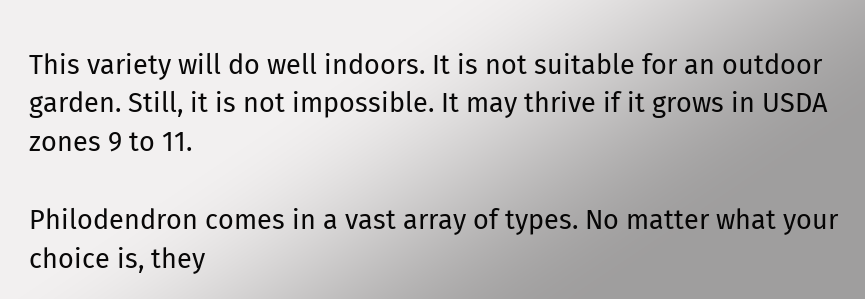This variety will do well indoors. It is not suitable for an outdoor garden. Still, it is not impossible. It may thrive if it grows in USDA zones 9 to 11.

Philodendron comes in a vast array of types. No matter what your choice is, they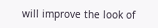will improve the look of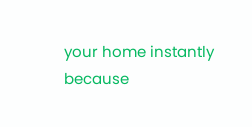your home instantly because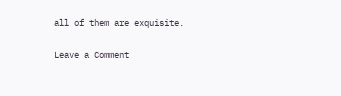all of them are exquisite.

Leave a Comment